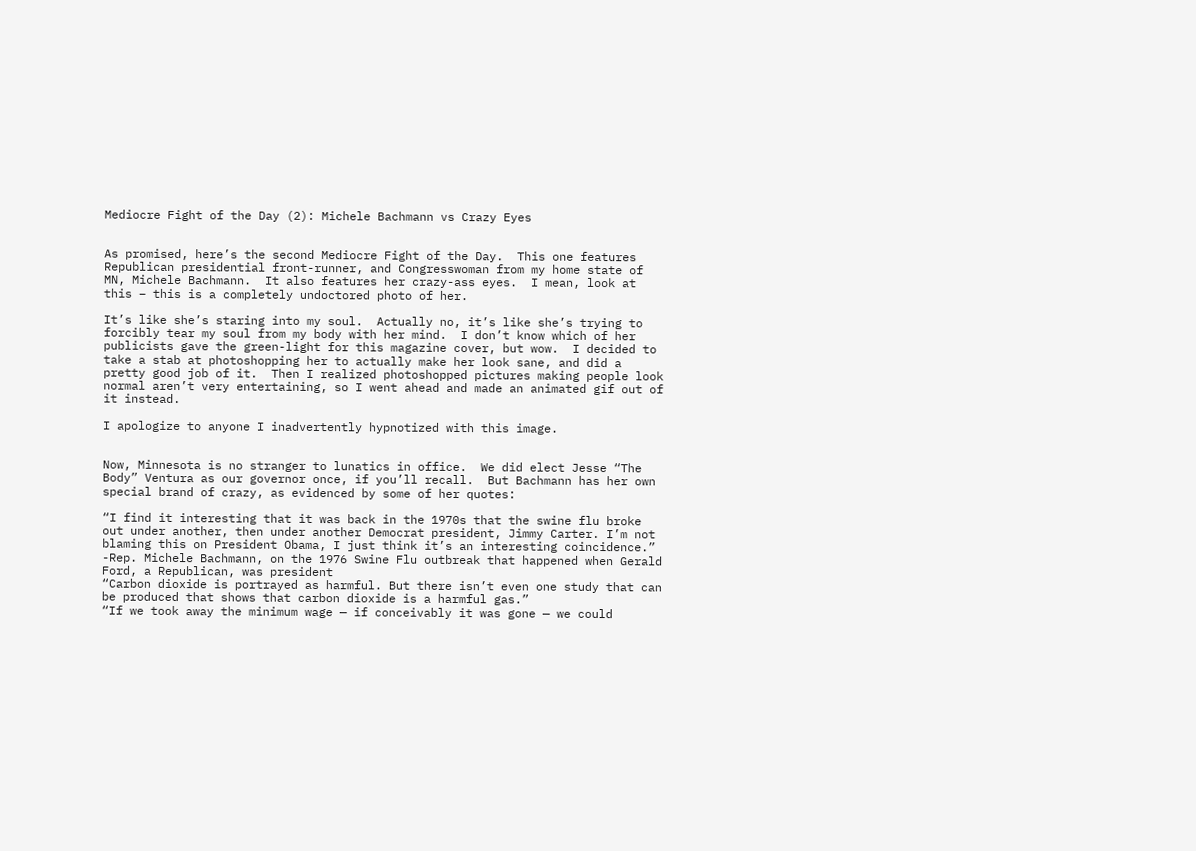Mediocre Fight of the Day (2): Michele Bachmann vs Crazy Eyes


As promised, here’s the second Mediocre Fight of the Day.  This one features Republican presidential front-runner, and Congresswoman from my home state of MN, Michele Bachmann.  It also features her crazy-ass eyes.  I mean, look at this – this is a completely undoctored photo of her.

It’s like she’s staring into my soul.  Actually no, it’s like she’s trying to forcibly tear my soul from my body with her mind.  I don’t know which of her publicists gave the green-light for this magazine cover, but wow.  I decided to take a stab at photoshopping her to actually make her look sane, and did a pretty good job of it.  Then I realized photoshopped pictures making people look normal aren’t very entertaining, so I went ahead and made an animated gif out of it instead.

I apologize to anyone I inadvertently hypnotized with this image.


Now, Minnesota is no stranger to lunatics in office.  We did elect Jesse “The Body” Ventura as our governor once, if you’ll recall.  But Bachmann has her own special brand of crazy, as evidenced by some of her quotes:

“I find it interesting that it was back in the 1970s that the swine flu broke out under another, then under another Democrat president, Jimmy Carter. I’m not blaming this on President Obama, I just think it’s an interesting coincidence.” -Rep. Michele Bachmann, on the 1976 Swine Flu outbreak that happened when Gerald Ford, a Republican, was president
“Carbon dioxide is portrayed as harmful. But there isn’t even one study that can be produced that shows that carbon dioxide is a harmful gas.”
“If we took away the minimum wage — if conceivably it was gone — we could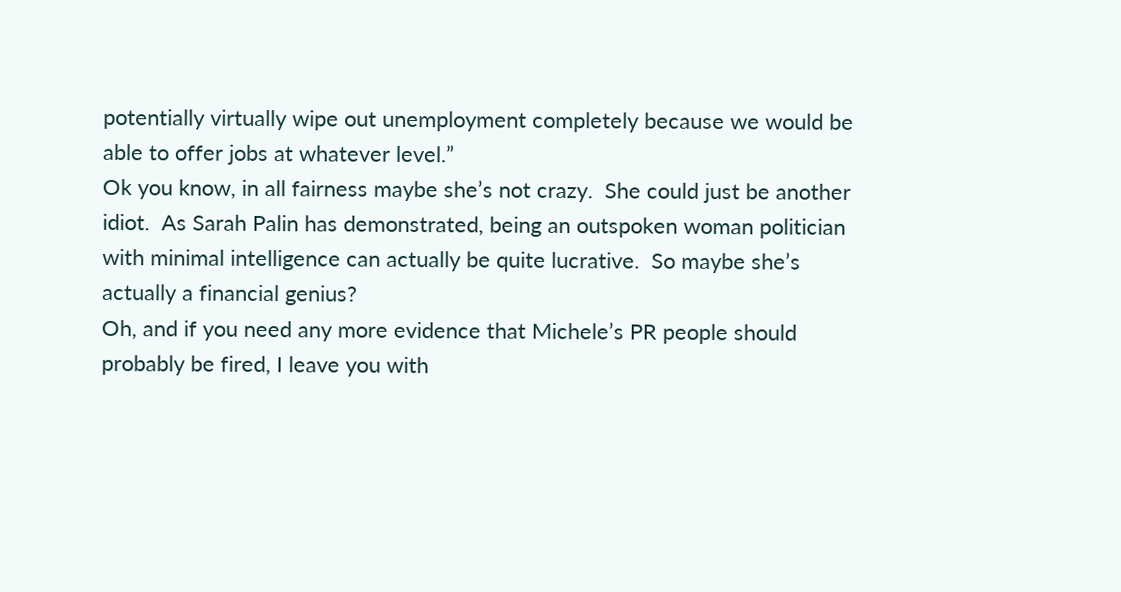potentially virtually wipe out unemployment completely because we would be able to offer jobs at whatever level.”
Ok you know, in all fairness maybe she’s not crazy.  She could just be another idiot.  As Sarah Palin has demonstrated, being an outspoken woman politician with minimal intelligence can actually be quite lucrative.  So maybe she’s actually a financial genius?
Oh, and if you need any more evidence that Michele’s PR people should probably be fired, I leave you with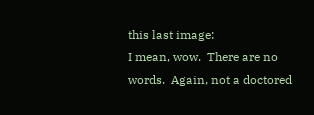this last image:
I mean, wow.  There are no words.  Again, not a doctored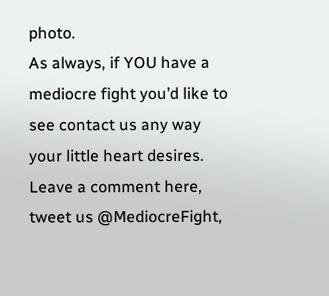photo.
As always, if YOU have a mediocre fight you’d like to see contact us any way your little heart desires.  Leave a comment here, tweet us @MediocreFight,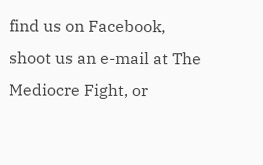find us on Facebook, shoot us an e-mail at The Mediocre Fight, or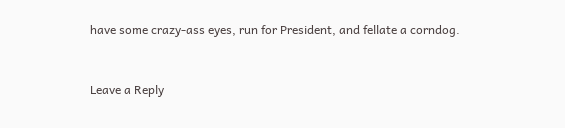have some crazy-ass eyes, run for President, and fellate a corndog.


Leave a Reply